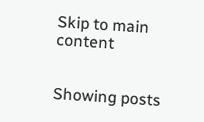Skip to main content


Showing posts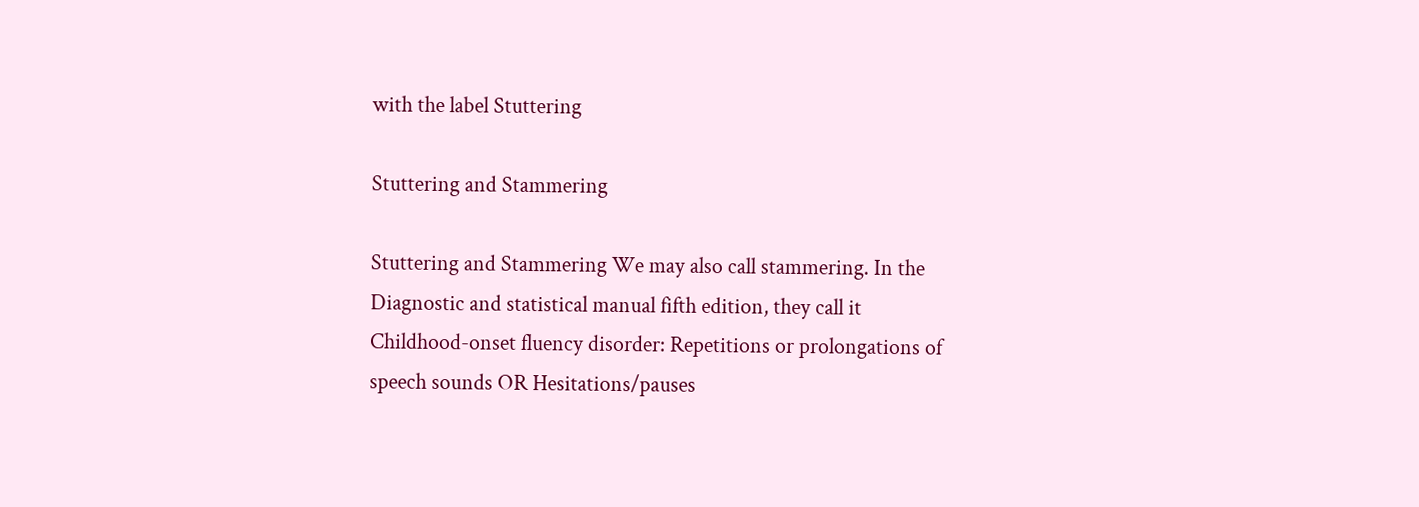with the label Stuttering

Stuttering and Stammering

Stuttering and Stammering We may also call stammering. In the Diagnostic and statistical manual fifth edition, they call it Childhood-onset fluency disorder: Repetitions or prolongations of speech sounds OR Hesitations/pauses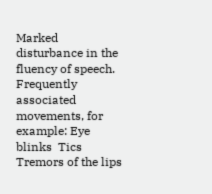Marked disturbance in the fluency of speech.  Frequently associated movements, for example: Eye blinks  Tics Tremors of the lips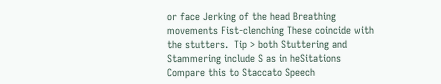or face Jerking of the head Breathing movements Fist-clenching These coincide with the stutters.  Tip > both Stuttering and Stammering include S as in heSitations Compare this to Staccato Speech